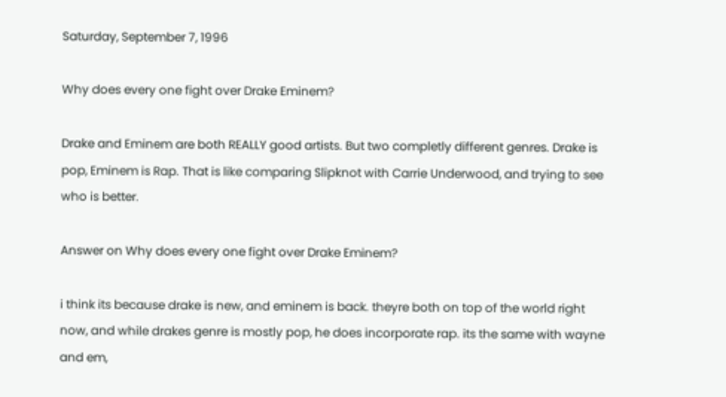Saturday, September 7, 1996

Why does every one fight over Drake Eminem?

Drake and Eminem are both REALLY good artists. But two completly different genres. Drake is pop, Eminem is Rap. That is like comparing Slipknot with Carrie Underwood, and trying to see who is better.

Answer on Why does every one fight over Drake Eminem?

i think its because drake is new, and eminem is back. theyre both on top of the world right now, and while drakes genre is mostly pop, he does incorporate rap. its the same with wayne and em,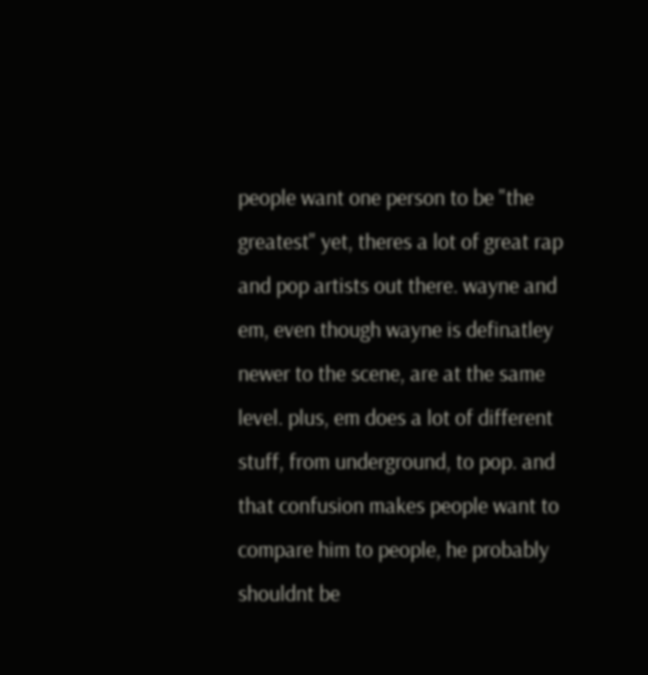people want one person to be "the greatest" yet, theres a lot of great rap and pop artists out there. wayne and em, even though wayne is definatley newer to the scene, are at the same level. plus, em does a lot of different stuff, from underground, to pop. and that confusion makes people want to compare him to people, he probably shouldnt be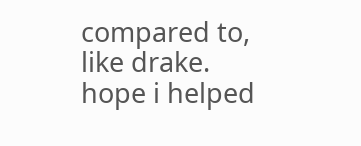compared to, like drake. hope i helped